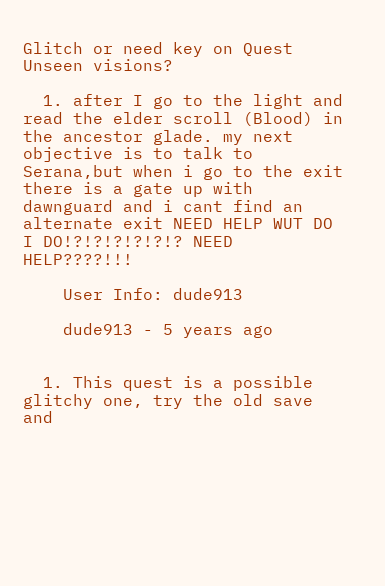Glitch or need key on Quest Unseen visions?

  1. after I go to the light and read the elder scroll (Blood) in the ancestor glade. my next objective is to talk to Serana,but when i go to the exit there is a gate up with dawnguard and i cant find an alternate exit NEED HELP WUT DO I DO!?!?!?!?!?!? NEED HELP????!!!

    User Info: dude913

    dude913 - 5 years ago


  1. This quest is a possible glitchy one, try the old save and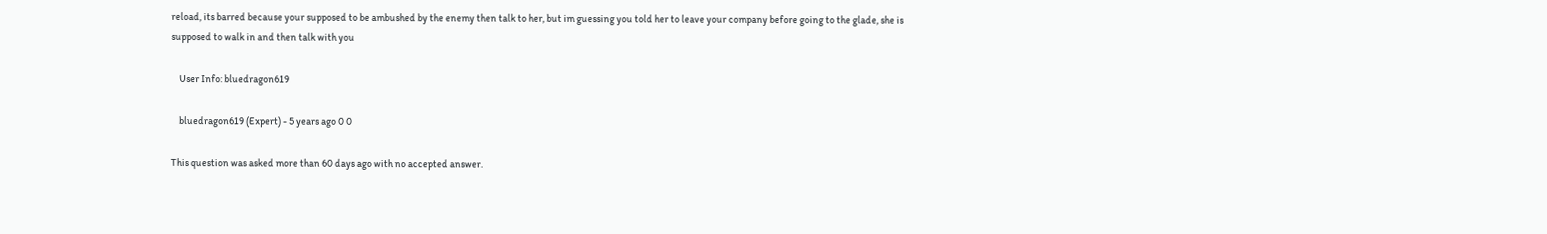reload, its barred because your supposed to be ambushed by the enemy then talk to her, but im guessing you told her to leave your company before going to the glade, she is supposed to walk in and then talk with you

    User Info: bluedragon619

    bluedragon619 (Expert) - 5 years ago 0 0

This question was asked more than 60 days ago with no accepted answer.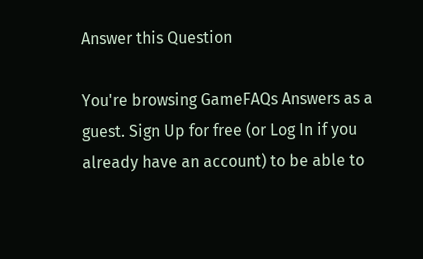Answer this Question

You're browsing GameFAQs Answers as a guest. Sign Up for free (or Log In if you already have an account) to be able to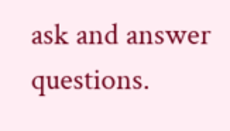ask and answer questions.